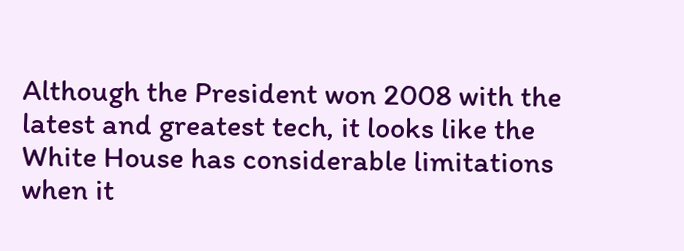Although the President won 2008 with the latest and greatest tech, it looks like the White House has considerable limitations when it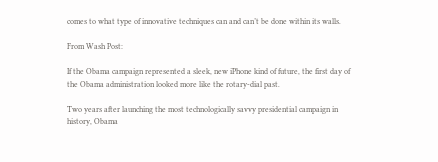comes to what type of innovative techniques can and can’t be done within its walls.

From Wash Post:

If the Obama campaign represented a sleek, new iPhone kind of future, the first day of the Obama administration looked more like the rotary-dial past.

Two years after launching the most technologically savvy presidential campaign in history, Obama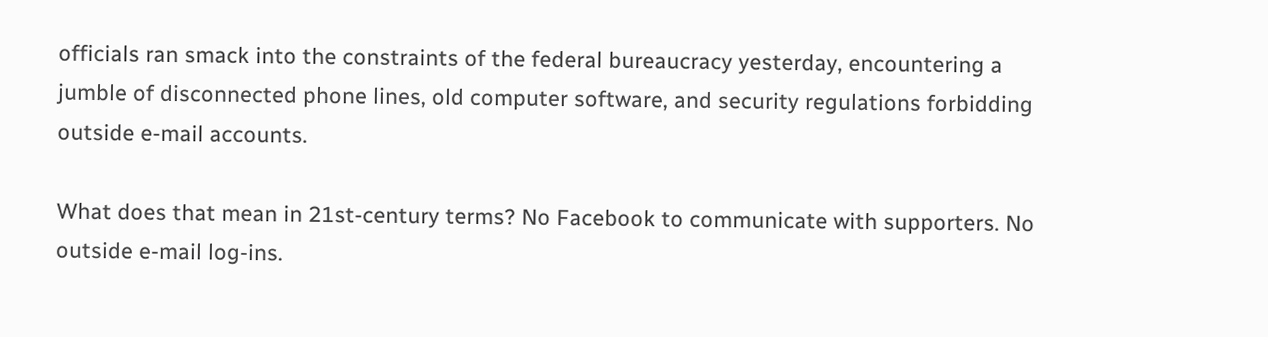officials ran smack into the constraints of the federal bureaucracy yesterday, encountering a jumble of disconnected phone lines, old computer software, and security regulations forbidding outside e-mail accounts.

What does that mean in 21st-century terms? No Facebook to communicate with supporters. No outside e-mail log-ins.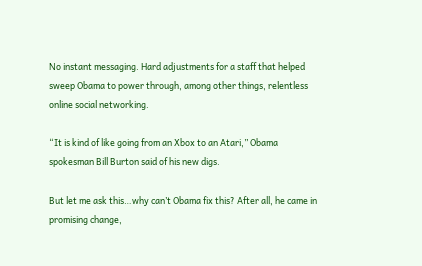No instant messaging. Hard adjustments for a staff that helped sweep Obama to power through, among other things, relentless online social networking.

“It is kind of like going from an Xbox to an Atari,” Obama spokesman Bill Burton said of his new digs.

But let me ask this…why can’t Obama fix this? After all, he came in promising change,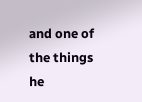and one of the things he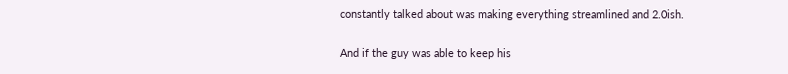constantly talked about was making everything streamlined and 2.0ish.

And if the guy was able to keep his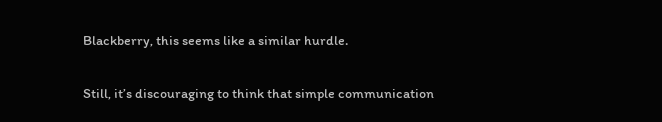Blackberry, this seems like a similar hurdle.

Still, it’s discouraging to think that simple communication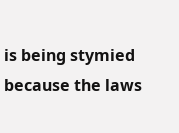is being stymied because the laws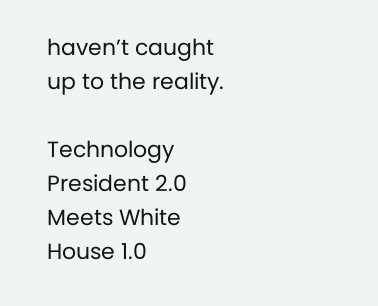haven’t caught up to the reality.

Technology President 2.0 Meets White House 1.0